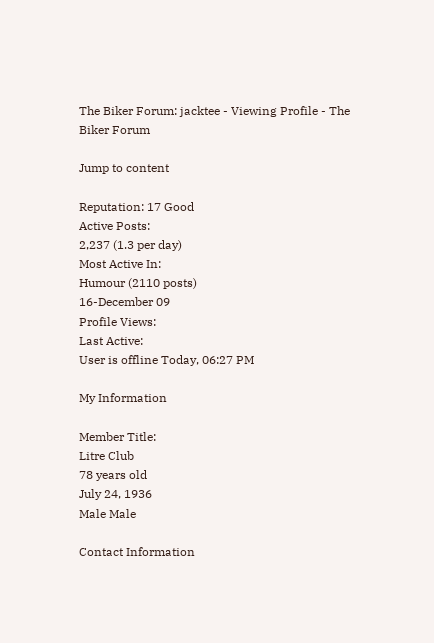The Biker Forum: jacktee - Viewing Profile - The Biker Forum

Jump to content

Reputation: 17 Good
Active Posts:
2,237 (1.3 per day)
Most Active In:
Humour (2110 posts)
16-December 09
Profile Views:
Last Active:
User is offline Today, 06:27 PM

My Information

Member Title:
Litre Club
78 years old
July 24, 1936
Male Male

Contact Information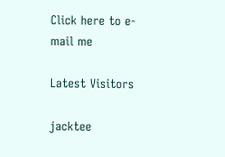Click here to e-mail me

Latest Visitors

jacktee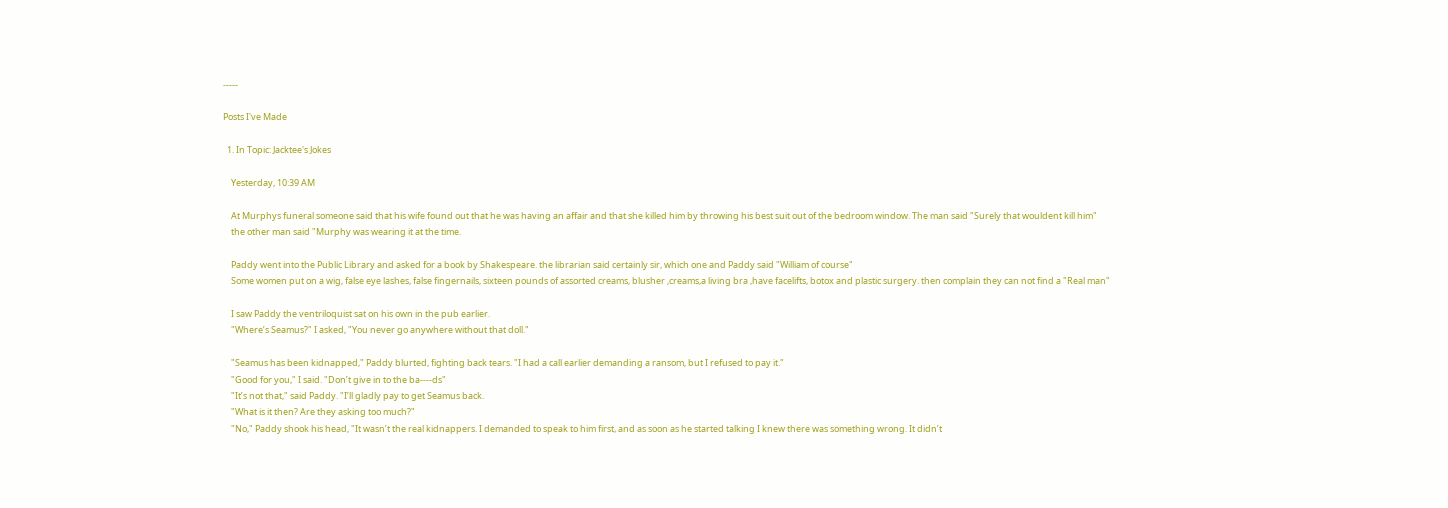-----

Posts I've Made

  1. In Topic: Jacktee's Jokes

    Yesterday, 10:39 AM

    At Murphys funeral someone said that his wife found out that he was having an affair and that she killed him by throwing his best suit out of the bedroom window. The man said "Surely that wouldent kill him"
    the other man said "Murphy was wearing it at the time.

    Paddy went into the Public Library and asked for a book by Shakespeare. the librarian said certainly sir, which one and Paddy said "William of course"
    Some women put on a wig, false eye lashes, false fingernails, sixteen pounds of assorted creams, blusher ,creams,a living bra ,have facelifts, botox and plastic surgery. then complain they can not find a "Real man"

    I saw Paddy the ventriloquist sat on his own in the pub earlier.
    "Where’s Seamus?" I asked, "You never go anywhere without that doll."

    "Seamus has been kidnapped," Paddy blurted, fighting back tears. "I had a call earlier demanding a ransom, but I refused to pay it."
    "Good for you," I said. "Don’t give in to the ba----ds"
    "It’s not that," said Paddy. "I’ll gladly pay to get Seamus back.
    "What is it then? Are they asking too much?"
    "No," Paddy shook his head, "It wasn’t the real kidnappers. I demanded to speak to him first, and as soon as he started talking I knew there was something wrong. It didn’t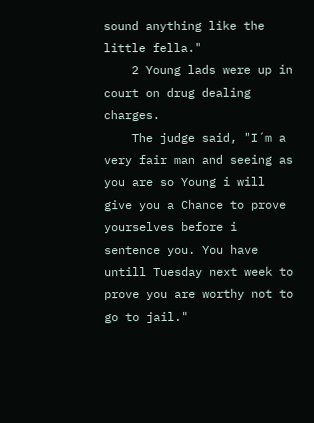sound anything like the little fella."
    2 Young lads were up in court on drug dealing charges.
    The judge said, "I´m a very fair man and seeing as you are so Young i will give you a Chance to prove yourselves before i sentence you. You have untill Tuesday next week to prove you are worthy not to go to jail."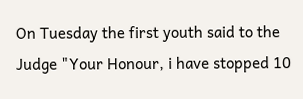On Tuesday the first youth said to the Judge "Your Honour, i have stopped 10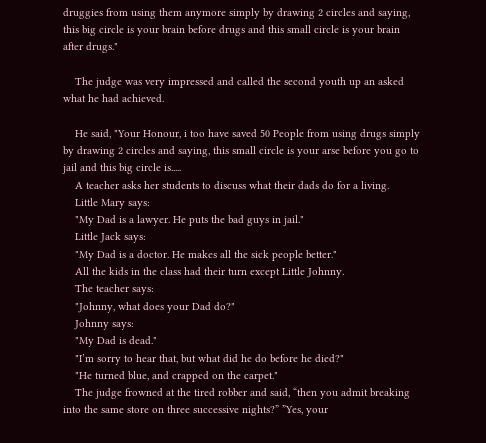druggies from using them anymore simply by drawing 2 circles and saying, this big circle is your brain before drugs and this small circle is your brain after drugs."

    The judge was very impressed and called the second youth up an asked what he had achieved.

    He said, "Your Honour, i too have saved 50 People from using drugs simply by drawing 2 circles and saying, this small circle is your arse before you go to jail and this big circle is.....
    A teacher asks her students to discuss what their dads do for a living.
    Little Mary says:
    "My Dad is a lawyer. He puts the bad guys in jail."
    Little Jack says:
    "My Dad is a doctor. He makes all the sick people better."
    All the kids in the class had their turn except Little Johnny.
    The teacher says:
    "Johnny, what does your Dad do?"
    Johnny says:
    "My Dad is dead."
    "I’m sorry to hear that, but what did he do before he died?"
    "He turned blue, and crapped on the carpet."
    The judge frowned at the tired robber and said, “then you admit breaking into the same store on three successive nights?” ”Yes, your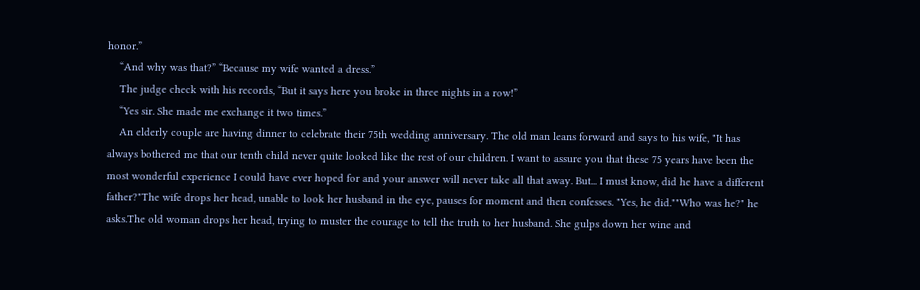honor.”
    “And why was that?” “Because my wife wanted a dress.”
    The judge check with his records, “But it says here you broke in three nights in a row!”
    “Yes sir. She made me exchange it two times.”
    An elderly couple are having dinner to celebrate their 75th wedding anniversary. The old man leans forward and says to his wife, "It has always bothered me that our tenth child never quite looked like the rest of our children. I want to assure you that these 75 years have been the most wonderful experience I could have ever hoped for and your answer will never take all that away. But... I must know, did he have a different father?"The wife drops her head, unable to look her husband in the eye, pauses for moment and then confesses. "Yes, he did.""Who was he?" he asks.The old woman drops her head, trying to muster the courage to tell the truth to her husband. She gulps down her wine and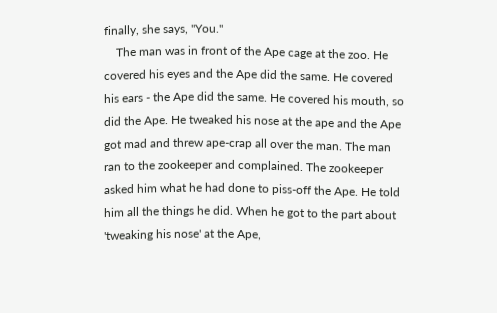finally, she says, "You."
    The man was in front of the Ape cage at the zoo. He covered his eyes and the Ape did the same. He covered his ears - the Ape did the same. He covered his mouth, so did the Ape. He tweaked his nose at the ape and the Ape got mad and threw ape-crap all over the man. The man ran to the zookeeper and complained. The zookeeper asked him what he had done to piss-off the Ape. He told him all the things he did. When he got to the part about 'tweaking his nose' at the Ape,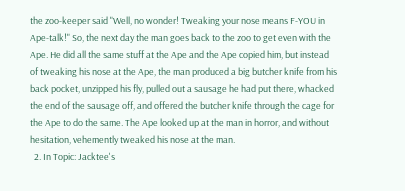the zoo-keeper said "Well, no wonder! Tweaking your nose means F-YOU in Ape-talk!" So, the next day the man goes back to the zoo to get even with the Ape. He did all the same stuff at the Ape and the Ape copied him, but instead of tweaking his nose at the Ape, the man produced a big butcher knife from his back pocket, unzipped his fly, pulled out a sausage he had put there, whacked the end of the sausage off, and offered the butcher knife through the cage for the Ape to do the same. The Ape looked up at the man in horror, and without hesitation, vehemently tweaked his nose at the man.
  2. In Topic: Jacktee's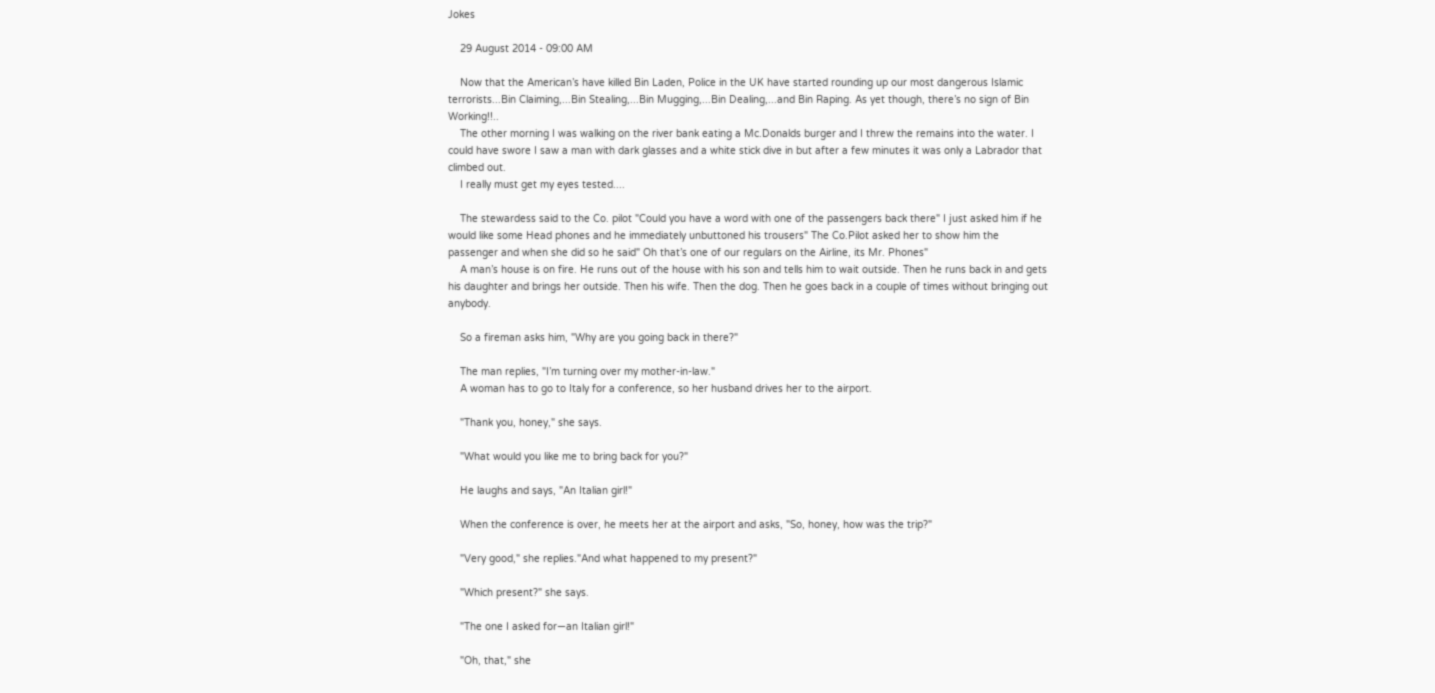Jokes

    29 August 2014 - 09:00 AM

    Now that the American’s have killed Bin Laden, Police in the UK have started rounding up our most dangerous Islamic terrorists...Bin Claiming,...Bin Stealing,...Bin Mugging,...Bin Dealing,...and Bin Raping. As yet though, there’s no sign of Bin Working!!..
    The other morning I was walking on the river bank eating a Mc.Donalds burger and I threw the remains into the water. I could have swore I saw a man with dark glasses and a white stick dive in but after a few minutes it was only a Labrador that climbed out.
    I really must get my eyes tested....

    The stewardess said to the Co. pilot "Could you have a word with one of the passengers back there" I just asked him if he would like some Head phones and he immediately unbuttoned his trousers" The Co.Pilot asked her to show him the passenger and when she did so he said" Oh that’s one of our regulars on the Airline, its Mr. Phones"
    A man’s house is on fire. He runs out of the house with his son and tells him to wait outside. Then he runs back in and gets his daughter and brings her outside. Then his wife. Then the dog. Then he goes back in a couple of times without bringing out anybody.

    So a fireman asks him, "Why are you going back in there?"

    The man replies, "I’m turning over my mother-in-law."
    A woman has to go to Italy for a conference, so her husband drives her to the airport.

    "Thank you, honey," she says.

    "What would you like me to bring back for you?"

    He laughs and says, "An Italian girl!"

    When the conference is over, he meets her at the airport and asks, "So, honey, how was the trip?"

    "Very good," she replies."And what happened to my present?"

    "Which present?" she says.

    "The one I asked for—an Italian girl!"

    "Oh, that," she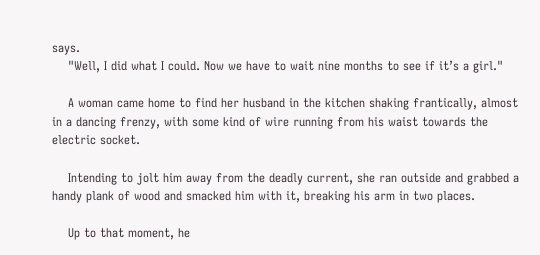says.
    "Well, I did what I could. Now we have to wait nine months to see if it’s a girl."

    A woman came home to find her husband in the kitchen shaking frantically, almost in a dancing frenzy, with some kind of wire running from his waist towards the electric socket.

    Intending to jolt him away from the deadly current, she ran outside and grabbed a handy plank of wood and smacked him with it, breaking his arm in two places.

    Up to that moment, he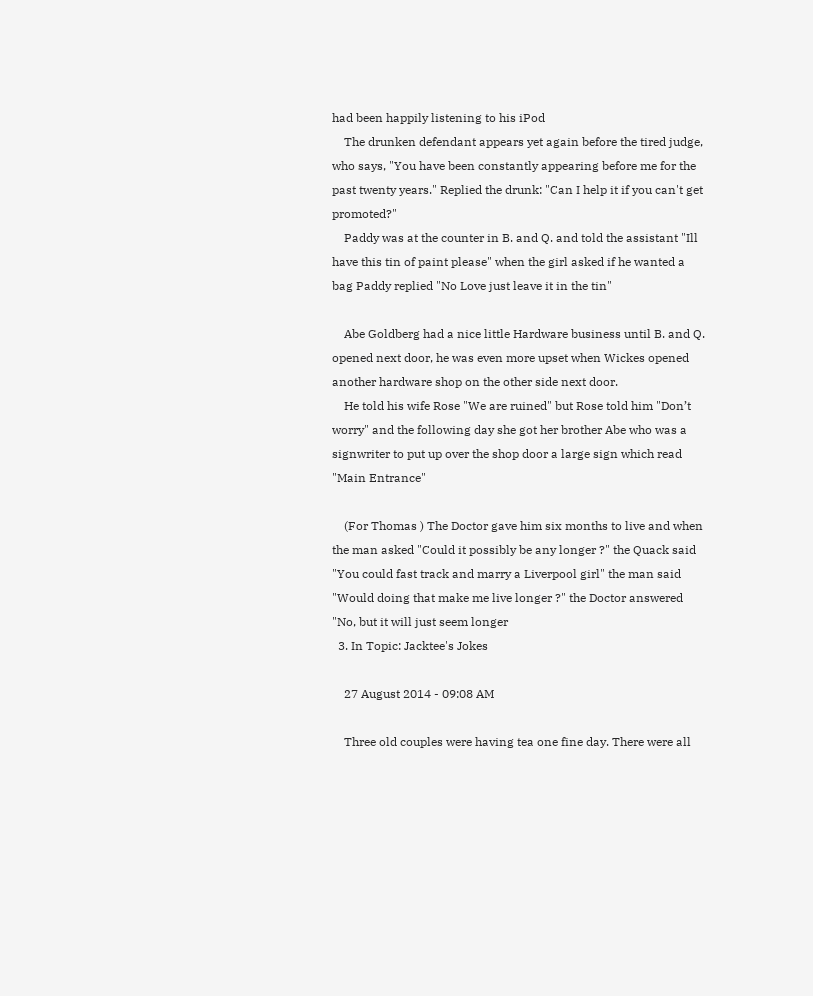had been happily listening to his iPod
    The drunken defendant appears yet again before the tired judge, who says, "You have been constantly appearing before me for the past twenty years." Replied the drunk: "Can I help it if you can't get promoted?"
    Paddy was at the counter in B. and Q. and told the assistant "Ill have this tin of paint please" when the girl asked if he wanted a bag Paddy replied "No Love just leave it in the tin"

    Abe Goldberg had a nice little Hardware business until B. and Q. opened next door, he was even more upset when Wickes opened another hardware shop on the other side next door.
    He told his wife Rose "We are ruined" but Rose told him "Don’t worry" and the following day she got her brother Abe who was a signwriter to put up over the shop door a large sign which read "Main Entrance"

    (For Thomas ) The Doctor gave him six months to live and when the man asked "Could it possibly be any longer ?" the Quack said "You could fast track and marry a Liverpool girl" the man said "Would doing that make me live longer ?" the Doctor answered "No, but it will just seem longer
  3. In Topic: Jacktee's Jokes

    27 August 2014 - 09:08 AM

    Three old couples were having tea one fine day. There were all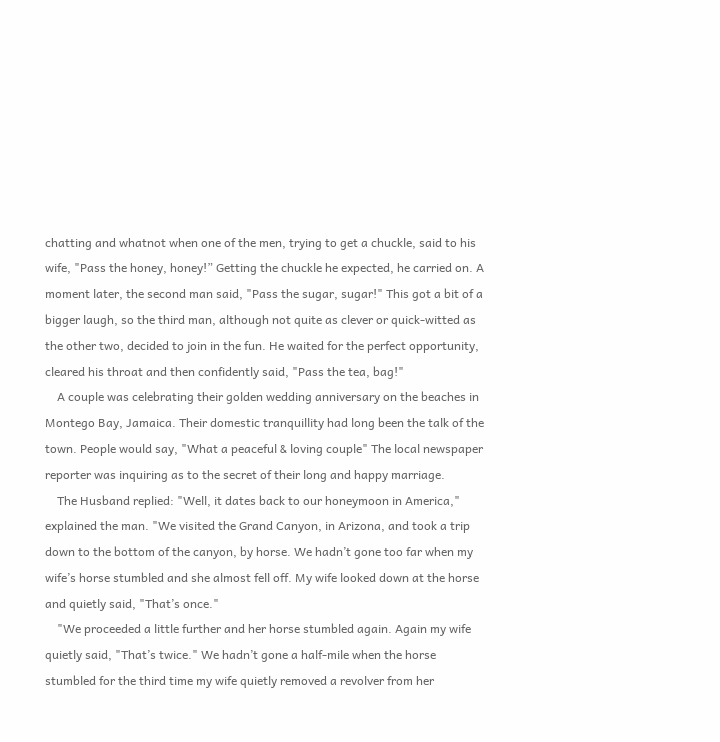chatting and whatnot when one of the men, trying to get a chuckle, said to his wife, "Pass the honey, honey!” Getting the chuckle he expected, he carried on. A moment later, the second man said, "Pass the sugar, sugar!" This got a bit of a bigger laugh, so the third man, although not quite as clever or quick-witted as the other two, decided to join in the fun. He waited for the perfect opportunity, cleared his throat and then confidently said, "Pass the tea, bag!"
    A couple was celebrating their golden wedding anniversary on the beaches in Montego Bay, Jamaica. Their domestic tranquillity had long been the talk of the town. People would say, "What a peaceful & loving couple" The local newspaper reporter was inquiring as to the secret of their long and happy marriage.
    The Husband replied: "Well, it dates back to our honeymoon in America," explained the man. "We visited the Grand Canyon, in Arizona, and took a trip down to the bottom of the canyon, by horse. We hadn’t gone too far when my wife’s horse stumbled and she almost fell off. My wife looked down at the horse and quietly said, "That’s once."
    "We proceeded a little further and her horse stumbled again. Again my wife quietly said, "That’s twice." We hadn’t gone a half-mile when the horse stumbled for the third time my wife quietly removed a revolver from her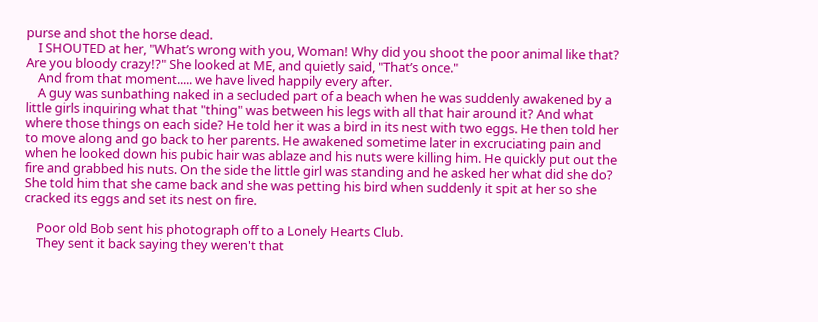purse and shot the horse dead.
    I SHOUTED at her, "What’s wrong with you, Woman! Why did you shoot the poor animal like that? Are you bloody crazy!?" She looked at ME, and quietly said, "That’s once."
    And from that moment..... we have lived happily every after.
    A guy was sunbathing naked in a secluded part of a beach when he was suddenly awakened by a little girls inquiring what that "thing" was between his legs with all that hair around it? And what where those things on each side? He told her it was a bird in its nest with two eggs. He then told her to move along and go back to her parents. He awakened sometime later in excruciating pain and when he looked down his pubic hair was ablaze and his nuts were killing him. He quickly put out the fire and grabbed his nuts. On the side the little girl was standing and he asked her what did she do? She told him that she came back and she was petting his bird when suddenly it spit at her so she cracked its eggs and set its nest on fire.

    Poor old Bob sent his photograph off to a Lonely Hearts Club.
    They sent it back saying they weren't that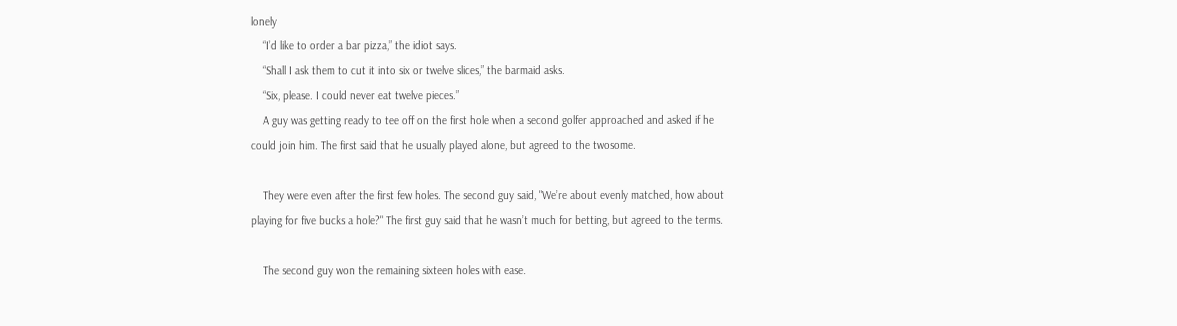lonely
    “I’d like to order a bar pizza,” the idiot says.
    “Shall I ask them to cut it into six or twelve slices,” the barmaid asks.
    “Six, please. I could never eat twelve pieces.”
    A guy was getting ready to tee off on the first hole when a second golfer approached and asked if he could join him. The first said that he usually played alone, but agreed to the twosome.

    They were even after the first few holes. The second guy said, "We’re about evenly matched, how about playing for five bucks a hole?" The first guy said that he wasn’t much for betting, but agreed to the terms.

    The second guy won the remaining sixteen holes with ease.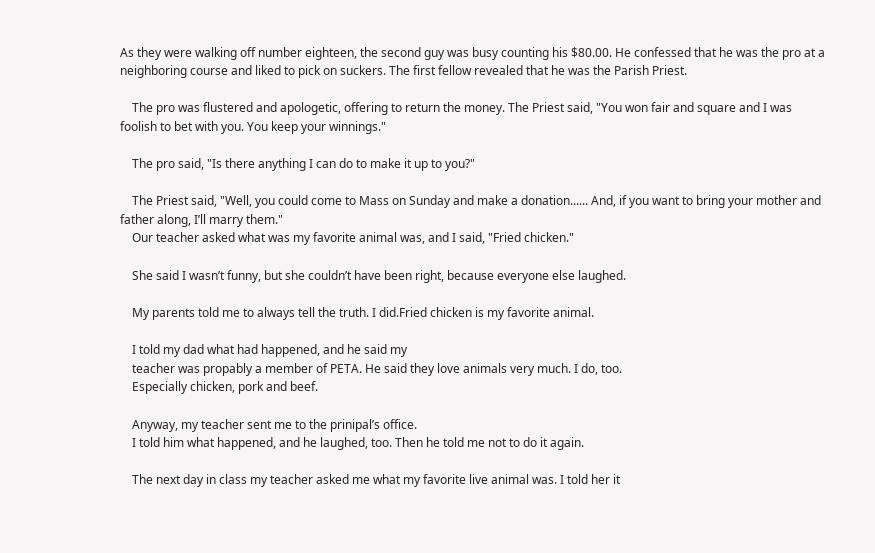As they were walking off number eighteen, the second guy was busy counting his $80.00. He confessed that he was the pro at a neighboring course and liked to pick on suckers. The first fellow revealed that he was the Parish Priest.

    The pro was flustered and apologetic, offering to return the money. The Priest said, "You won fair and square and I was foolish to bet with you. You keep your winnings."

    The pro said, "Is there anything I can do to make it up to you?"

    The Priest said, "Well, you could come to Mass on Sunday and make a donation...... And, if you want to bring your mother and father along, I’ll marry them."
    Our teacher asked what was my favorite animal was, and I said, "Fried chicken."

    She said I wasn’t funny, but she couldn’t have been right, because everyone else laughed.

    My parents told me to always tell the truth. I did.Fried chicken is my favorite animal.

    I told my dad what had happened, and he said my
    teacher was propably a member of PETA. He said they love animals very much. I do, too.
    Especially chicken, pork and beef.

    Anyway, my teacher sent me to the prinipal’s office.
    I told him what happened, and he laughed, too. Then he told me not to do it again.

    The next day in class my teacher asked me what my favorite live animal was. I told her it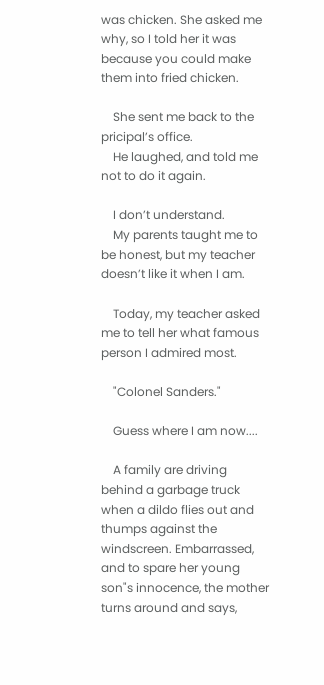was chicken. She asked me why, so I told her it was because you could make them into fried chicken.

    She sent me back to the pricipal’s office.
    He laughed, and told me not to do it again.

    I don’t understand.
    My parents taught me to be honest, but my teacher doesn’t like it when I am.

    Today, my teacher asked me to tell her what famous person I admired most.

    "Colonel Sanders."

    Guess where I am now....

    A family are driving behind a garbage truck when a dildo flies out and thumps against the windscreen. Embarrassed, and to spare her young son"s innocence, the mother turns around and says,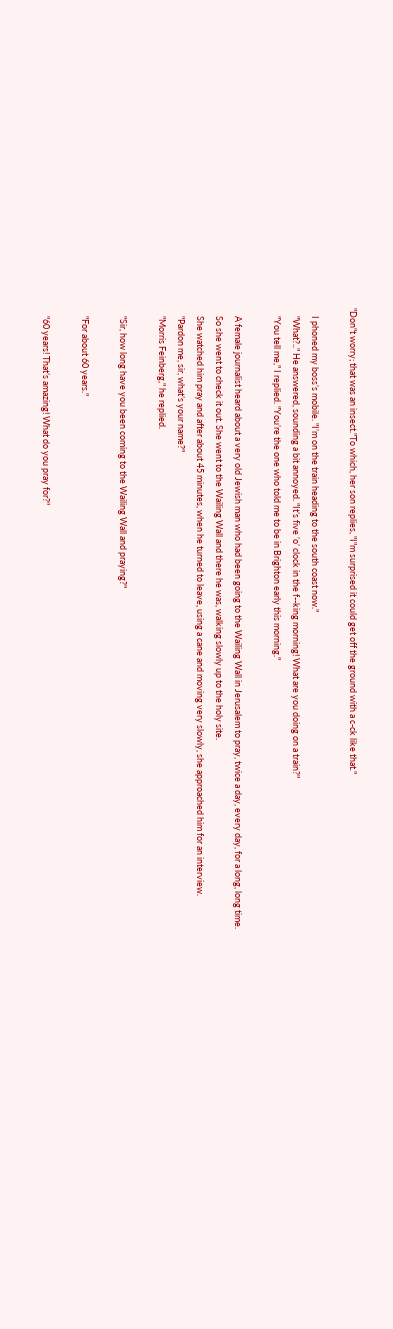"Don"t worry; that was an insect."To which, her son replies, "I"m surprised it could get off the ground with a c-ck like that."

    I phoned my boss’s mobile. "I’m on the train heading to the south coast now."
    "What?.." He answered, sounding a bit annoyed. "It’s five ’o’ clock in the f--king morning! What are you doing on a train?"
    "You tell me," I replied. "You’re the one who told me to be in Brighton early this morning."

    A female journalist heard about a very old Jewish man who had been going to the Wailing Wall in Jerusalem to pray, twice a day, every day, for a long, long time.
    So she went to check it out. She went to the Wailing Wall and there he was, walking slowly up to the holy site.
    She watched him pray and after about 45 minutes, when he turned to leave, using a cane and moving very slowly, she approached him for an interview.
    "Pardon me, sir, what’s your name?"
    "Morris Feinberg," he replied.

    "Sir, how long have you been coming to the Wailing Wall and praying?"

    "For about 60 years."

    "60 years! That’s amazing! What do you pray for?"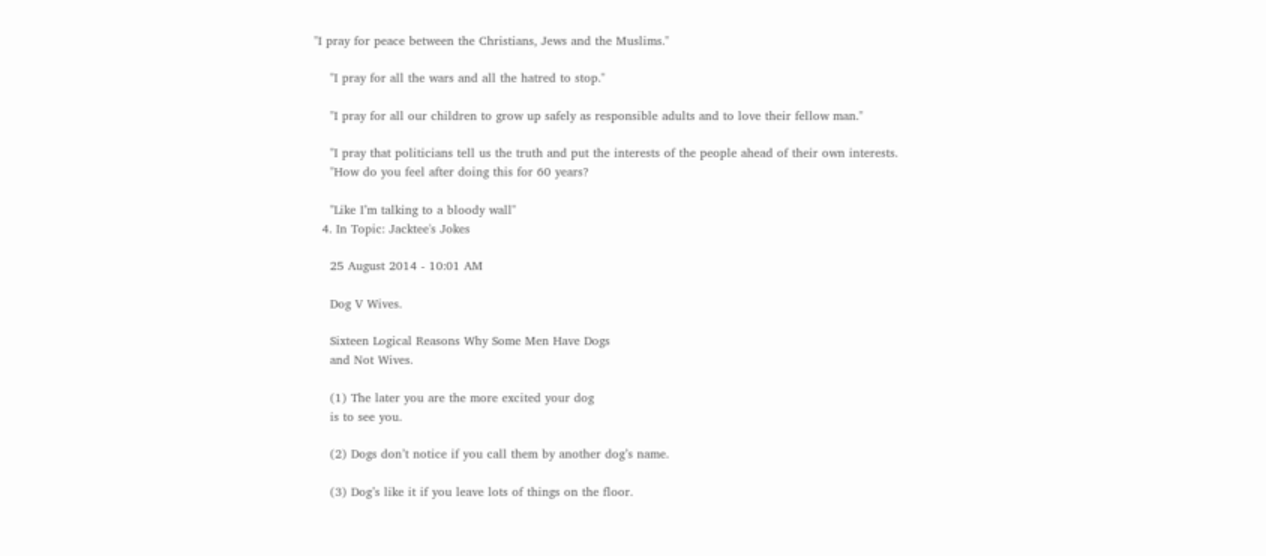"I pray for peace between the Christians, Jews and the Muslims."

    "I pray for all the wars and all the hatred to stop."

    "I pray for all our children to grow up safely as responsible adults and to love their fellow man."

    "I pray that politicians tell us the truth and put the interests of the people ahead of their own interests.
    "How do you feel after doing this for 60 years?

    "Like I’m talking to a bloody wall"
  4. In Topic: Jacktee's Jokes

    25 August 2014 - 10:01 AM

    Dog V Wives.

    Sixteen Logical Reasons Why Some Men Have Dogs
    and Not Wives.

    (1) The later you are the more excited your dog
    is to see you.

    (2) Dogs don’t notice if you call them by another dog’s name.

    (3) Dog’s like it if you leave lots of things on the floor.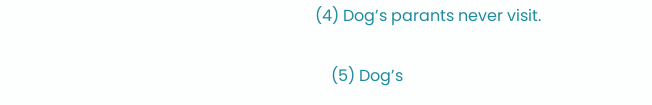(4) Dog’s parants never visit.

    (5) Dog’s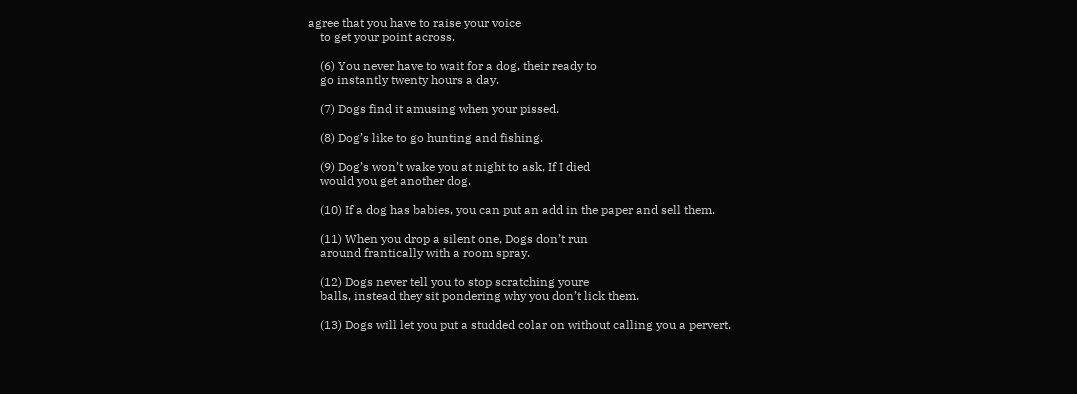agree that you have to raise your voice
    to get your point across.

    (6) You never have to wait for a dog, their ready to
    go instantly twenty hours a day.

    (7) Dogs find it amusing when your pissed.

    (8) Dog’s like to go hunting and fishing.

    (9) Dog’s won’t wake you at night to ask, If I died
    would you get another dog.

    (10) If a dog has babies, you can put an add in the paper and sell them.

    (11) When you drop a silent one, Dogs don’t run
    around frantically with a room spray.

    (12) Dogs never tell you to stop scratching youre
    balls, instead they sit pondering why you don’t lick them.

    (13) Dogs will let you put a studded colar on without calling you a pervert.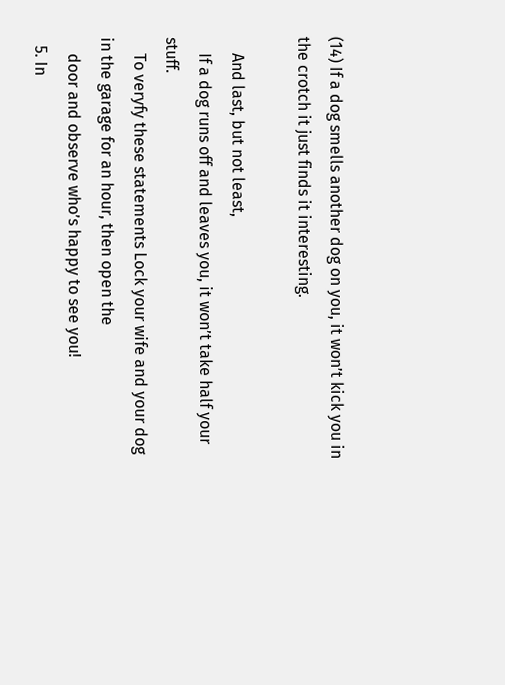(14) If a dog smells another dog on you, it won’t kick you in the crotch it just finds it interesting.

    And last, but not least,
    If a dog runs off and leaves you, it won’t take half your stuff.
    To veryfy these statements Lock your wife and your dog in the garage for an hour, then open the
    door and observe who’s happy to see you!
  5. In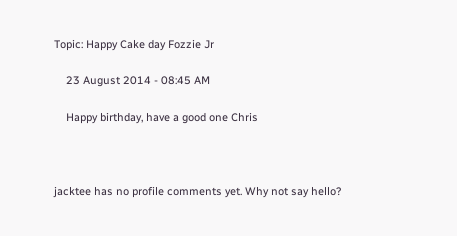Topic: Happy Cake day Fozzie Jr

    23 August 2014 - 08:45 AM

    Happy birthday, have a good one Chris



jacktee has no profile comments yet. Why not say hello?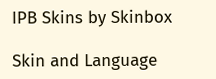IPB Skins by Skinbox

Skin and Language